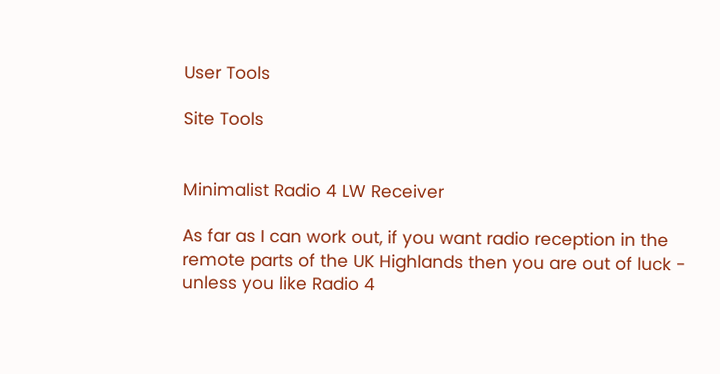User Tools

Site Tools


Minimalist Radio 4 LW Receiver

As far as I can work out, if you want radio reception in the remote parts of the UK Highlands then you are out of luck - unless you like Radio 4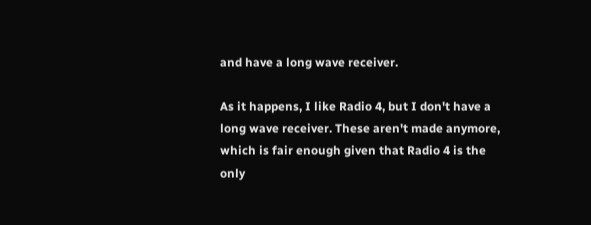and have a long wave receiver.

As it happens, I like Radio 4, but I don't have a long wave receiver. These aren't made anymore, which is fair enough given that Radio 4 is the only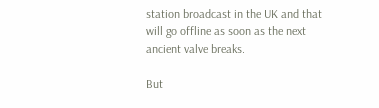station broadcast in the UK and that will go offline as soon as the next ancient valve breaks.

But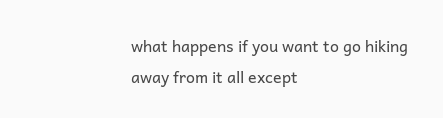what happens if you want to go hiking away from it all except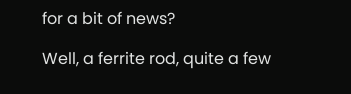for a bit of news?

Well, a ferrite rod, quite a few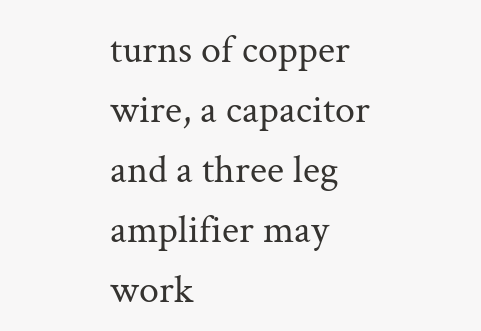turns of copper wire, a capacitor and a three leg amplifier may work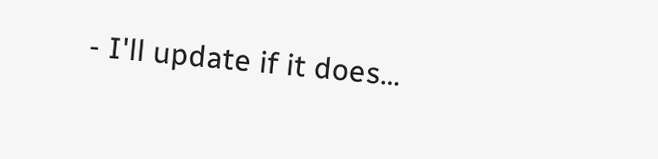- I'll update if it does…